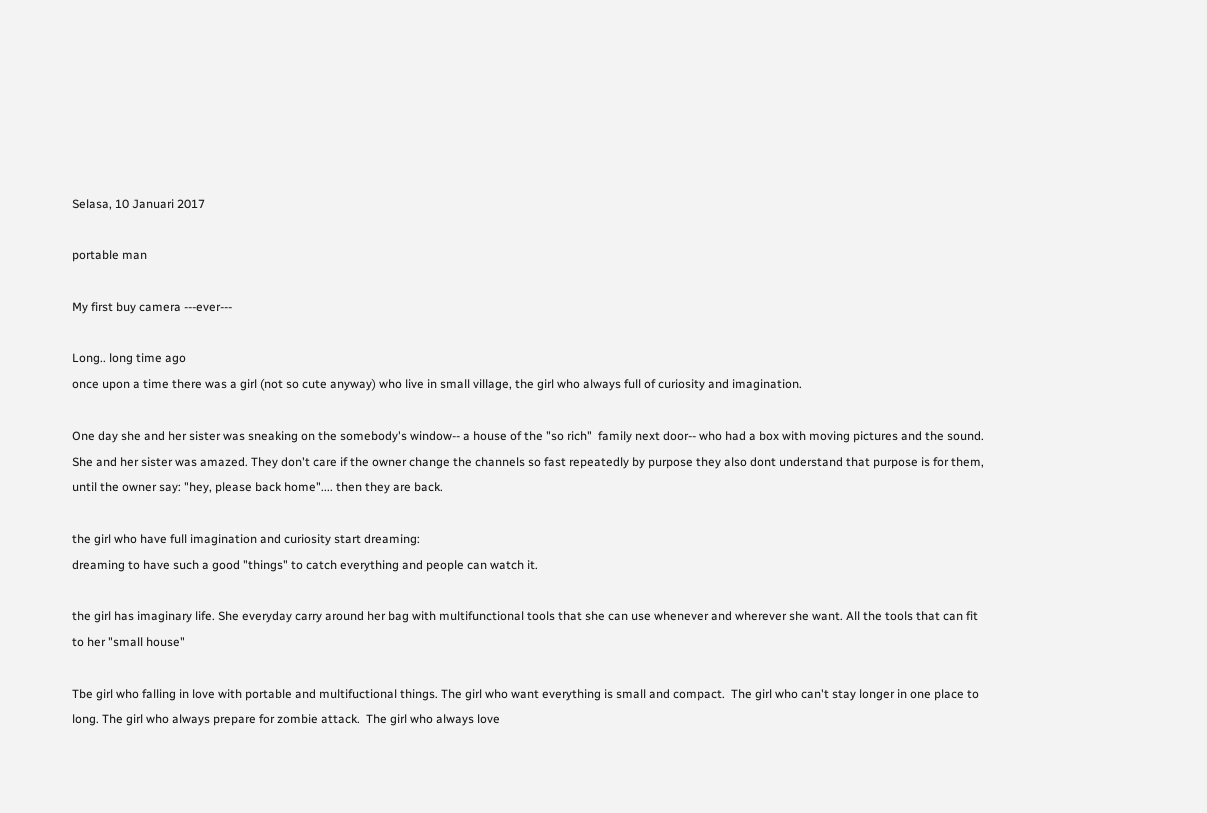Selasa, 10 Januari 2017

portable man

My first buy camera ---ever---

Long.. long time ago
once upon a time there was a girl (not so cute anyway) who live in small village, the girl who always full of curiosity and imagination.

One day she and her sister was sneaking on the somebody's window-- a house of the "so rich"  family next door-- who had a box with moving pictures and the sound. She and her sister was amazed. They don't care if the owner change the channels so fast repeatedly by purpose they also dont understand that purpose is for them,  until the owner say: "hey, please back home".... then they are back.

the girl who have full imagination and curiosity start dreaming:
dreaming to have such a good "things" to catch everything and people can watch it.

the girl has imaginary life. She everyday carry around her bag with multifunctional tools that she can use whenever and wherever she want. All the tools that can fit to her "small house"

Tbe girl who falling in love with portable and multifuctional things. The girl who want everything is small and compact.  The girl who can't stay longer in one place to long. The girl who always prepare for zombie attack.  The girl who always love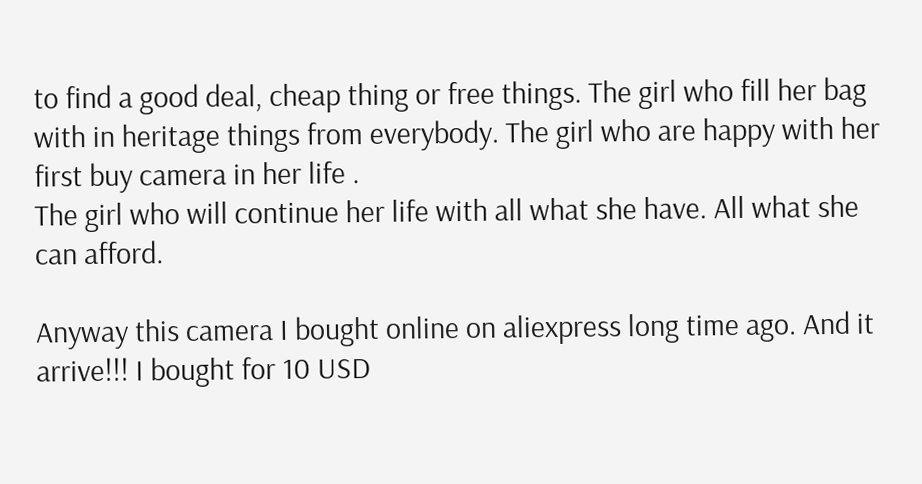to find a good deal, cheap thing or free things. The girl who fill her bag with in heritage things from everybody. The girl who are happy with her first buy camera in her life .
The girl who will continue her life with all what she have. All what she can afford.

Anyway this camera I bought online on aliexpress long time ago. And it arrive!!! I bought for 10 USD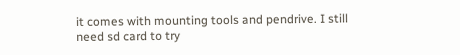it comes with mounting tools and pendrive. I still need sd card to try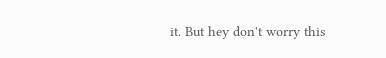it. But hey don't worry this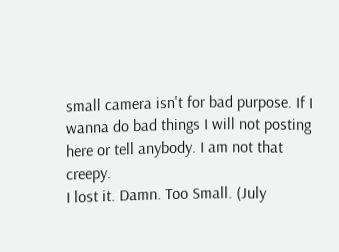small camera isn't for bad purpose. If I wanna do bad things I will not posting here or tell anybody. I am not that creepy.
I lost it. Damn. Too Small. (July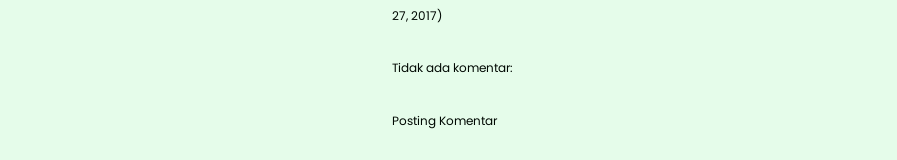27, 2017)

Tidak ada komentar:

Posting Komentar